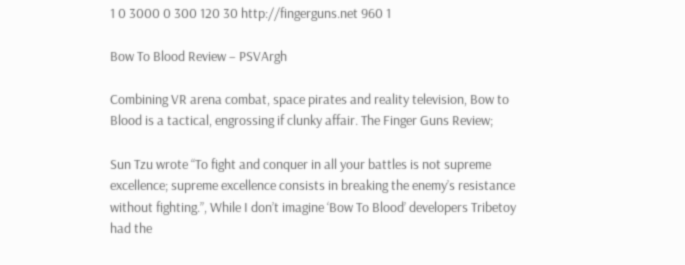1 0 3000 0 300 120 30 http://fingerguns.net 960 1

Bow To Blood Review – PSVArgh

Combining VR arena combat, space pirates and reality television, Bow to Blood is a tactical, engrossing if clunky affair. The Finger Guns Review;

Sun Tzu wrote “To fight and conquer in all your battles is not supreme excellence; supreme excellence consists in breaking the enemy’s resistance without fighting.”, While I don’t imagine ‘Bow To Blood’ developers Tribetoy had the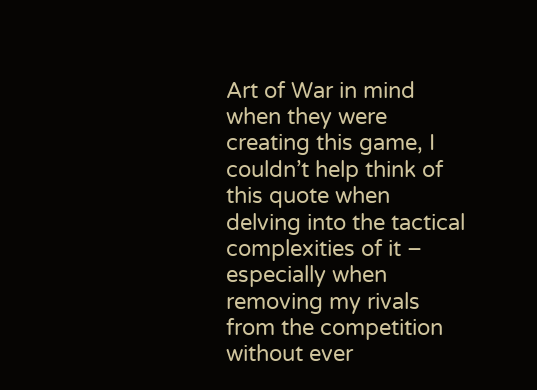Art of War in mind when they were creating this game, I couldn’t help think of this quote when delving into the tactical complexities of it – especially when removing my rivals from the competition without ever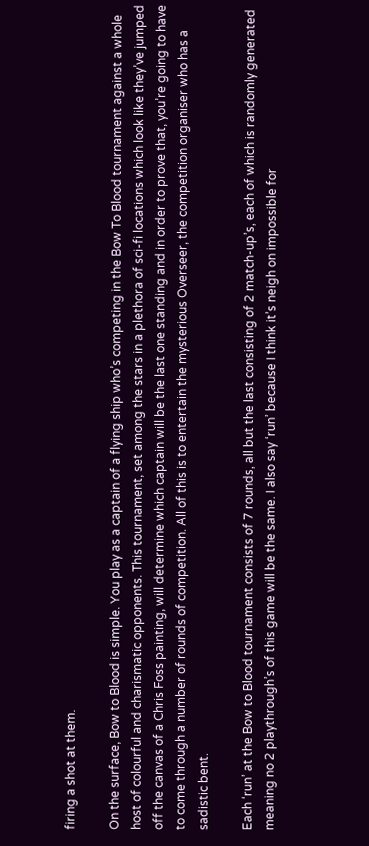firing a shot at them.

On the surface, Bow to Blood is simple. You play as a captain of a flying ship who’s competing in the Bow To Blood tournament against a whole host of colourful and charismatic opponents. This tournament, set among the stars in a plethora of sci-fi locations which look like they’ve jumped off the canvas of a Chris Foss painting, will determine which captain will be the last one standing and in order to prove that, you’re going to have to come through a number of rounds of competition. All of this is to entertain the mysterious Overseer, the competition organiser who has a sadistic bent.

Each ‘run’ at the Bow to Blood tournament consists of 7 rounds, all but the last consisting of 2 match-up’s, each of which is randomly generated meaning no 2 playthrough’s of this game will be the same. I also say ‘run’ because I think it’s neigh on impossible for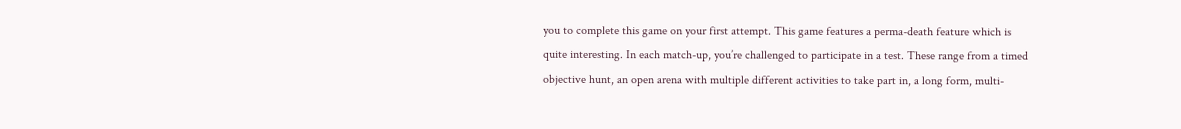you to complete this game on your first attempt. This game features a perma-death feature which is quite interesting. In each match-up, you’re challenged to participate in a test. These range from a timed objective hunt, an open arena with multiple different activities to take part in, a long form, multi-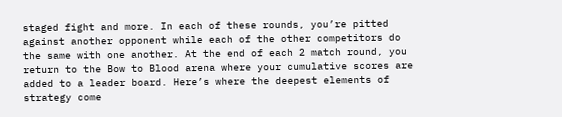staged fight and more. In each of these rounds, you’re pitted against another opponent while each of the other competitors do the same with one another. At the end of each 2 match round, you return to the Bow to Blood arena where your cumulative scores are added to a leader board. Here’s where the deepest elements of strategy come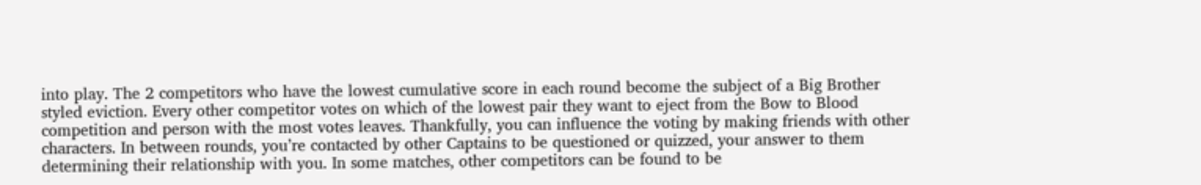into play. The 2 competitors who have the lowest cumulative score in each round become the subject of a Big Brother styled eviction. Every other competitor votes on which of the lowest pair they want to eject from the Bow to Blood competition and person with the most votes leaves. Thankfully, you can influence the voting by making friends with other characters. In between rounds, you’re contacted by other Captains to be questioned or quizzed, your answer to them determining their relationship with you. In some matches, other competitors can be found to be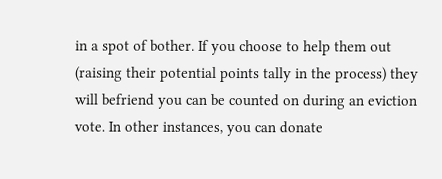in a spot of bother. If you choose to help them out (raising their potential points tally in the process) they will befriend you can be counted on during an eviction vote. In other instances, you can donate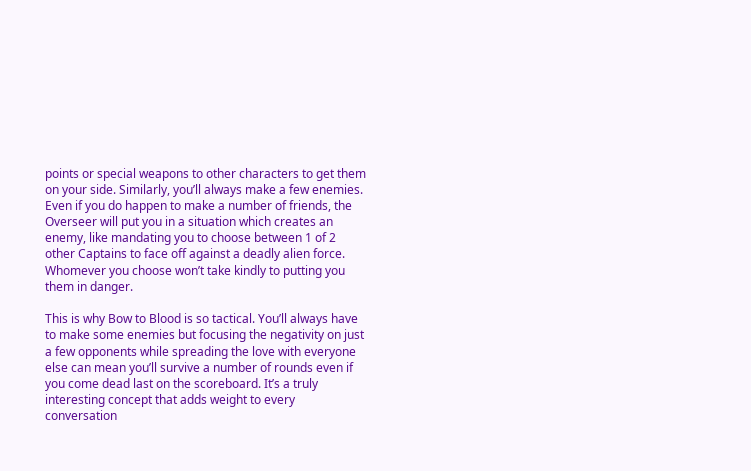points or special weapons to other characters to get them on your side. Similarly, you’ll always make a few enemies. Even if you do happen to make a number of friends, the Overseer will put you in a situation which creates an enemy, like mandating you to choose between 1 of 2 other Captains to face off against a deadly alien force. Whomever you choose won’t take kindly to putting you them in danger.

This is why Bow to Blood is so tactical. You’ll always have to make some enemies but focusing the negativity on just a few opponents while spreading the love with everyone else can mean you’ll survive a number of rounds even if you come dead last on the scoreboard. It’s a truly interesting concept that adds weight to every conversation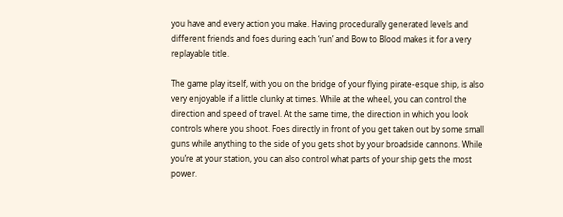you have and every action you make. Having procedurally generated levels and different friends and foes during each ‘run’ and Bow to Blood makes it for a very replayable title.

The game play itself, with you on the bridge of your flying pirate-esque ship, is also very enjoyable if a little clunky at times. While at the wheel, you can control the direction and speed of travel. At the same time, the direction in which you look controls where you shoot. Foes directly in front of you get taken out by some small guns while anything to the side of you gets shot by your broadside cannons. While you’re at your station, you can also control what parts of your ship gets the most power.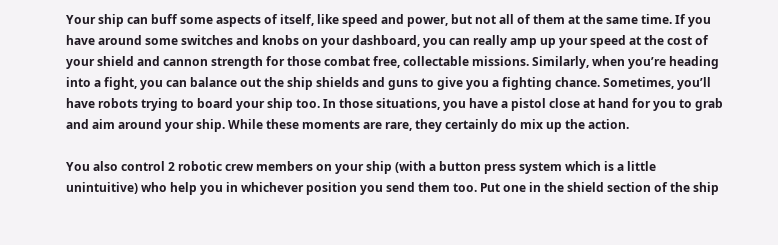Your ship can buff some aspects of itself, like speed and power, but not all of them at the same time. If you have around some switches and knobs on your dashboard, you can really amp up your speed at the cost of your shield and cannon strength for those combat free, collectable missions. Similarly, when you’re heading into a fight, you can balance out the ship shields and guns to give you a fighting chance. Sometimes, you’ll have robots trying to board your ship too. In those situations, you have a pistol close at hand for you to grab and aim around your ship. While these moments are rare, they certainly do mix up the action.

You also control 2 robotic crew members on your ship (with a button press system which is a little unintuitive) who help you in whichever position you send them too. Put one in the shield section of the ship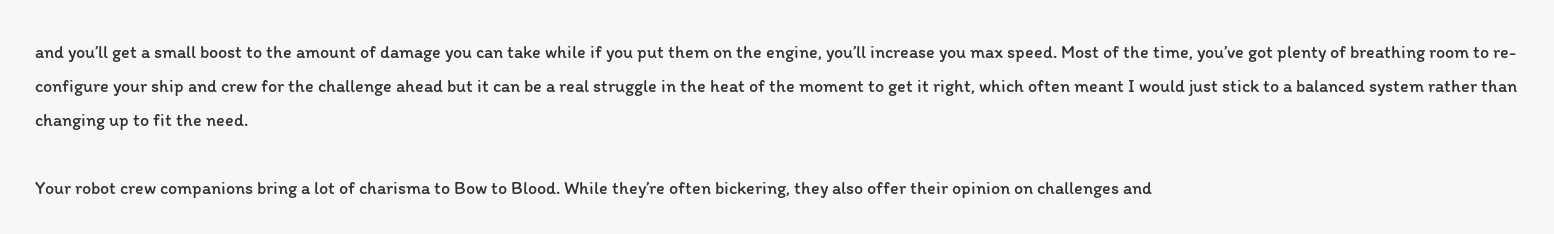and you’ll get a small boost to the amount of damage you can take while if you put them on the engine, you’ll increase you max speed. Most of the time, you’ve got plenty of breathing room to re-configure your ship and crew for the challenge ahead but it can be a real struggle in the heat of the moment to get it right, which often meant I would just stick to a balanced system rather than changing up to fit the need.

Your robot crew companions bring a lot of charisma to Bow to Blood. While they’re often bickering, they also offer their opinion on challenges and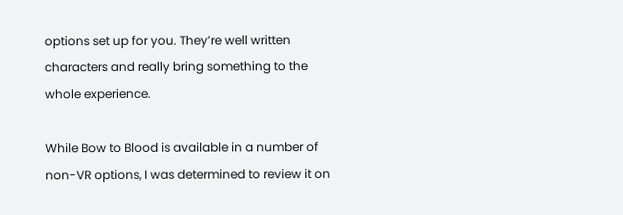options set up for you. They’re well written characters and really bring something to the whole experience.

While Bow to Blood is available in a number of non-VR options, I was determined to review it on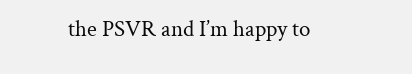the PSVR and I’m happy to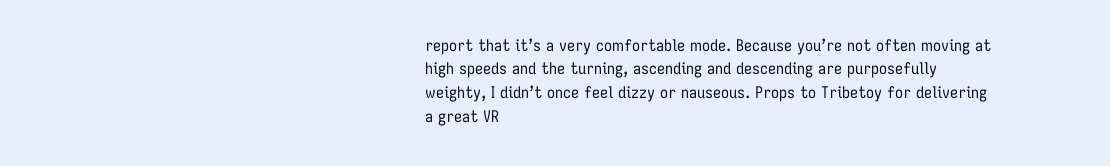report that it’s a very comfortable mode. Because you’re not often moving at high speeds and the turning, ascending and descending are purposefully weighty, I didn’t once feel dizzy or nauseous. Props to Tribetoy for delivering a great VR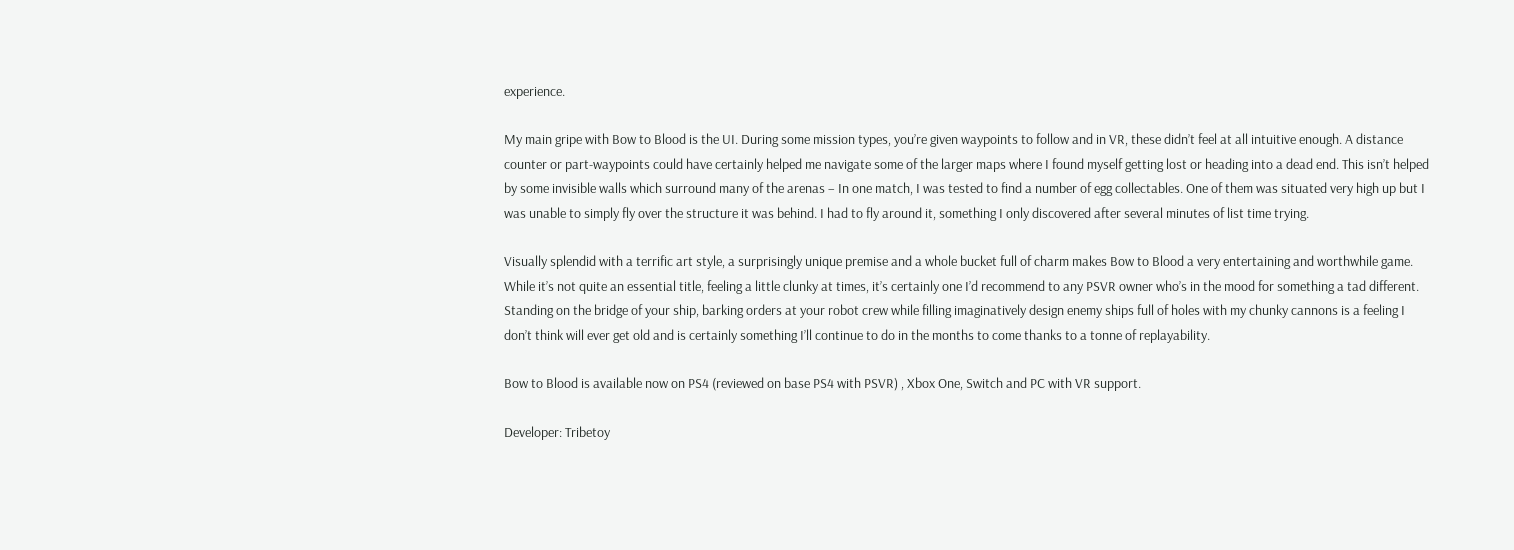experience.

My main gripe with Bow to Blood is the UI. During some mission types, you’re given waypoints to follow and in VR, these didn’t feel at all intuitive enough. A distance counter or part-waypoints could have certainly helped me navigate some of the larger maps where I found myself getting lost or heading into a dead end. This isn’t helped by some invisible walls which surround many of the arenas – In one match, I was tested to find a number of egg collectables. One of them was situated very high up but I was unable to simply fly over the structure it was behind. I had to fly around it, something I only discovered after several minutes of list time trying.

Visually splendid with a terrific art style, a surprisingly unique premise and a whole bucket full of charm makes Bow to Blood a very entertaining and worthwhile game. While it’s not quite an essential title, feeling a little clunky at times, it’s certainly one I’d recommend to any PSVR owner who’s in the mood for something a tad different. Standing on the bridge of your ship, barking orders at your robot crew while filling imaginatively design enemy ships full of holes with my chunky cannons is a feeling I don’t think will ever get old and is certainly something I’ll continue to do in the months to come thanks to a tonne of replayability.

Bow to Blood is available now on PS4 (reviewed on base PS4 with PSVR) , Xbox One, Switch and PC with VR support.

Developer: Tribetoy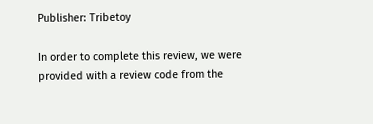Publisher: Tribetoy

In order to complete this review, we were provided with a review code from the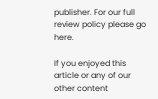publisher. For our full review policy please go here.

If you enjoyed this article or any of our other content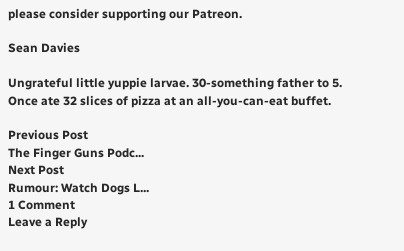please consider supporting our Patreon.

Sean Davies

Ungrateful little yuppie larvae. 30-something father to 5. Once ate 32 slices of pizza at an all-you-can-eat buffet.

Previous Post
The Finger Guns Podc...
Next Post
Rumour: Watch Dogs L...
1 Comment
Leave a Reply